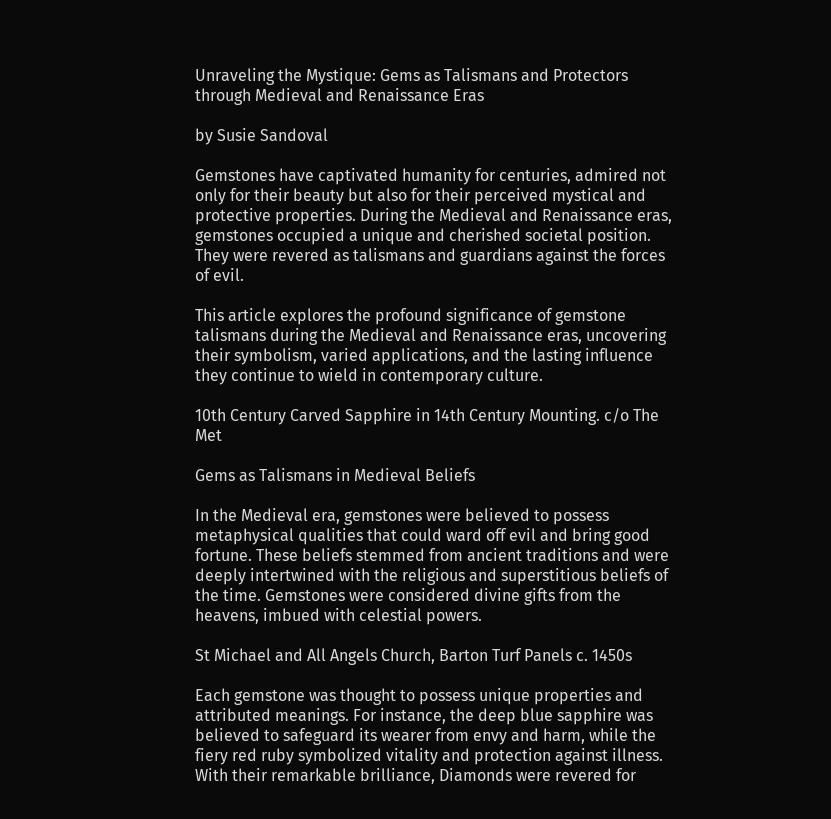Unraveling the Mystique: Gems as Talismans and Protectors through Medieval and Renaissance Eras

by Susie Sandoval

Gemstones have captivated humanity for centuries, admired not only for their beauty but also for their perceived mystical and protective properties. During the Medieval and Renaissance eras, gemstones occupied a unique and cherished societal position. They were revered as talismans and guardians against the forces of evil.

This article explores the profound significance of gemstone talismans during the Medieval and Renaissance eras, uncovering their symbolism, varied applications, and the lasting influence they continue to wield in contemporary culture.

10th Century Carved Sapphire in 14th Century Mounting. c/o The Met

Gems as Talismans in Medieval Beliefs

In the Medieval era, gemstones were believed to possess metaphysical qualities that could ward off evil and bring good fortune. These beliefs stemmed from ancient traditions and were deeply intertwined with the religious and superstitious beliefs of the time. Gemstones were considered divine gifts from the heavens, imbued with celestial powers.

St Michael and All Angels Church, Barton Turf Panels c. 1450s

Each gemstone was thought to possess unique properties and attributed meanings. For instance, the deep blue sapphire was believed to safeguard its wearer from envy and harm, while the fiery red ruby symbolized vitality and protection against illness. With their remarkable brilliance, Diamonds were revered for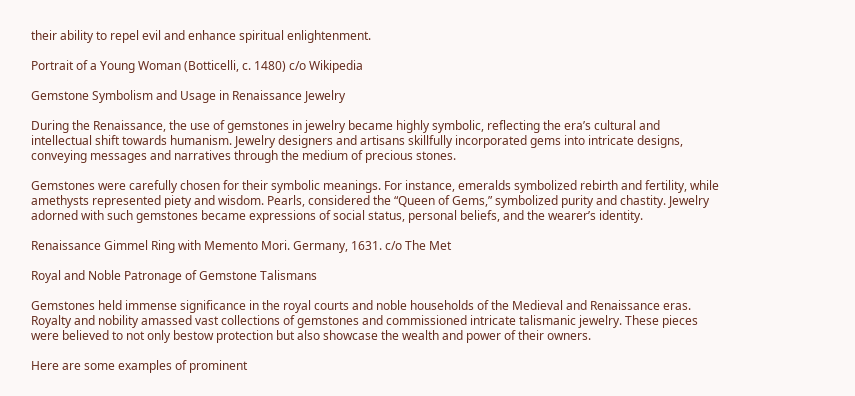their ability to repel evil and enhance spiritual enlightenment.

Portrait of a Young Woman (Botticelli, c. 1480) c/o Wikipedia

Gemstone Symbolism and Usage in Renaissance Jewelry

During the Renaissance, the use of gemstones in jewelry became highly symbolic, reflecting the era’s cultural and intellectual shift towards humanism. Jewelry designers and artisans skillfully incorporated gems into intricate designs, conveying messages and narratives through the medium of precious stones.

Gemstones were carefully chosen for their symbolic meanings. For instance, emeralds symbolized rebirth and fertility, while amethysts represented piety and wisdom. Pearls, considered the “Queen of Gems,” symbolized purity and chastity. Jewelry adorned with such gemstones became expressions of social status, personal beliefs, and the wearer’s identity.

Renaissance Gimmel Ring with Memento Mori. Germany, 1631. c/o The Met

Royal and Noble Patronage of Gemstone Talismans

Gemstones held immense significance in the royal courts and noble households of the Medieval and Renaissance eras. Royalty and nobility amassed vast collections of gemstones and commissioned intricate talismanic jewelry. These pieces were believed to not only bestow protection but also showcase the wealth and power of their owners.

Here are some examples of prominent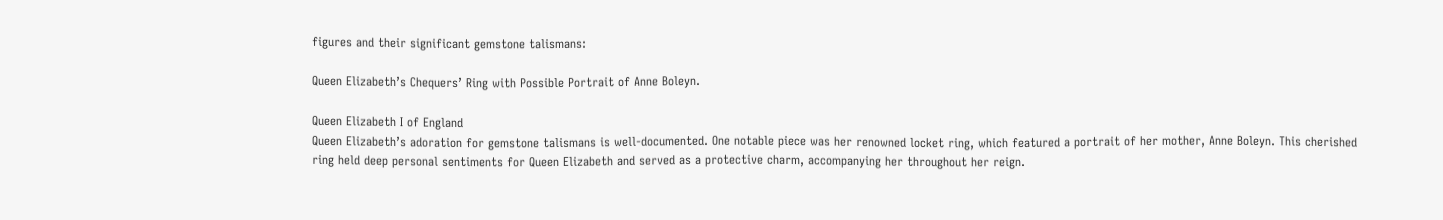figures and their significant gemstone talismans:

Queen Elizabeth’s Chequers’ Ring with Possible Portrait of Anne Boleyn.

Queen Elizabeth I of England
Queen Elizabeth’s adoration for gemstone talismans is well-documented. One notable piece was her renowned locket ring, which featured a portrait of her mother, Anne Boleyn. This cherished ring held deep personal sentiments for Queen Elizabeth and served as a protective charm, accompanying her throughout her reign.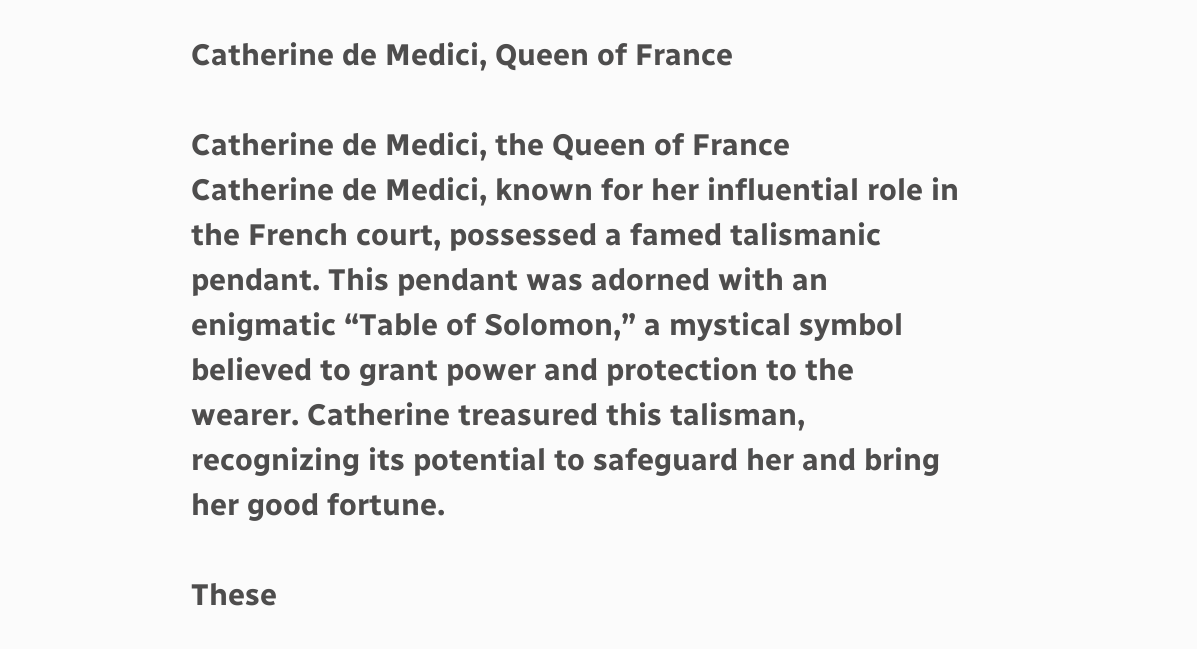Catherine de Medici, Queen of France

Catherine de Medici, the Queen of France
Catherine de Medici, known for her influential role in the French court, possessed a famed talismanic pendant. This pendant was adorned with an enigmatic “Table of Solomon,” a mystical symbol believed to grant power and protection to the wearer. Catherine treasured this talisman, recognizing its potential to safeguard her and bring her good fortune.

These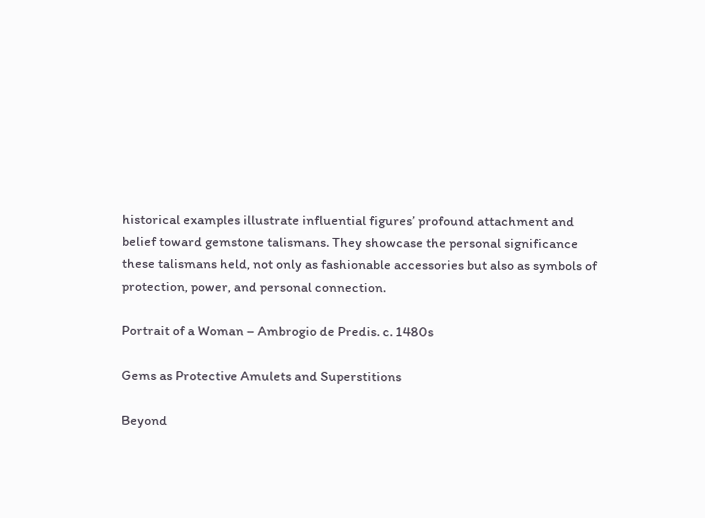historical examples illustrate influential figures’ profound attachment and belief toward gemstone talismans. They showcase the personal significance these talismans held, not only as fashionable accessories but also as symbols of protection, power, and personal connection.

Portrait of a Woman – Ambrogio de Predis. c. 1480s

Gems as Protective Amulets and Superstitions

Beyond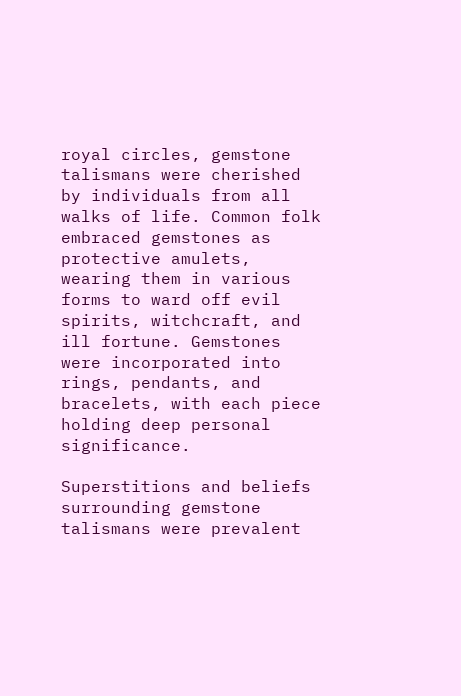royal circles, gemstone talismans were cherished by individuals from all walks of life. Common folk embraced gemstones as protective amulets, wearing them in various forms to ward off evil spirits, witchcraft, and ill fortune. Gemstones were incorporated into rings, pendants, and bracelets, with each piece holding deep personal significance.

Superstitions and beliefs surrounding gemstone talismans were prevalent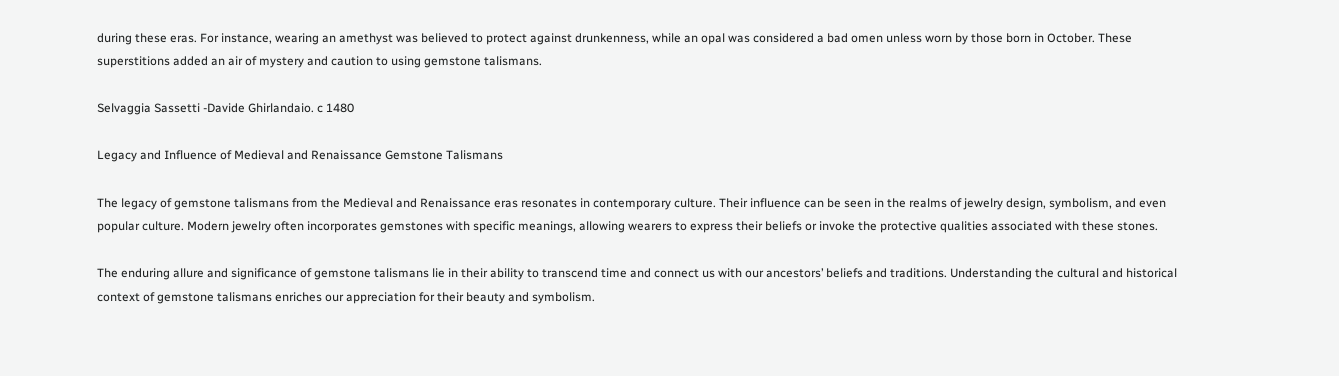during these eras. For instance, wearing an amethyst was believed to protect against drunkenness, while an opal was considered a bad omen unless worn by those born in October. These superstitions added an air of mystery and caution to using gemstone talismans.

Selvaggia Sassetti -Davide Ghirlandaio. c 1480

Legacy and Influence of Medieval and Renaissance Gemstone Talismans

The legacy of gemstone talismans from the Medieval and Renaissance eras resonates in contemporary culture. Their influence can be seen in the realms of jewelry design, symbolism, and even popular culture. Modern jewelry often incorporates gemstones with specific meanings, allowing wearers to express their beliefs or invoke the protective qualities associated with these stones.

The enduring allure and significance of gemstone talismans lie in their ability to transcend time and connect us with our ancestors’ beliefs and traditions. Understanding the cultural and historical context of gemstone talismans enriches our appreciation for their beauty and symbolism.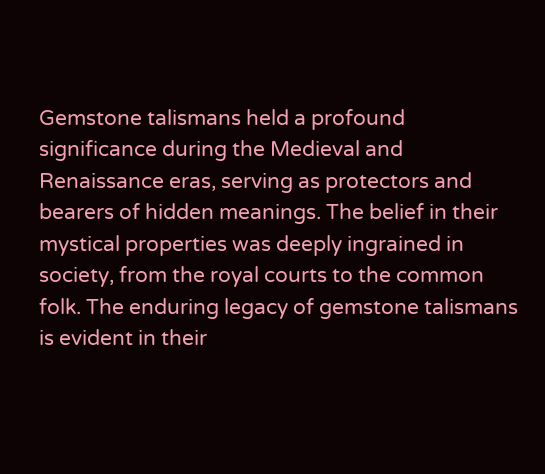Gemstone talismans held a profound significance during the Medieval and Renaissance eras, serving as protectors and bearers of hidden meanings. The belief in their mystical properties was deeply ingrained in society, from the royal courts to the common folk. The enduring legacy of gemstone talismans is evident in their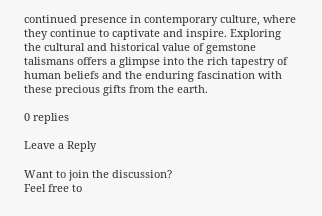continued presence in contemporary culture, where they continue to captivate and inspire. Exploring the cultural and historical value of gemstone talismans offers a glimpse into the rich tapestry of human beliefs and the enduring fascination with these precious gifts from the earth.

0 replies

Leave a Reply

Want to join the discussion?
Feel free to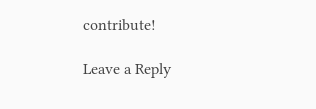contribute!

Leave a Reply